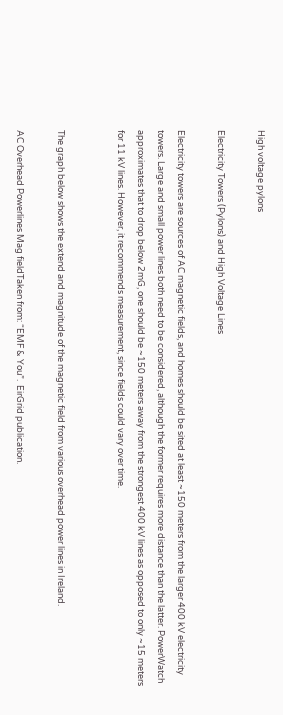High voltage pylons

Electricity Towers (Pylons) and High Voltage Lines

Electricity towers are sources of AC magnetic fields, and homes should be sited at least ~150 meters from the larger 400 kV electricity towers. Large and small power lines both need to be considered, although the former requires more distance than the latter. PowerWatch approximates that to drop below 2mG, one should be ~150 meters away from the strongest 400 kV lines as opposed to only ~15 meters for 11 kV lines. However, it recommends measurement, since fields could vary over time.


The graph below shows the extend and magnitude of the magnetic field from various overhead power lines in Ireland.

AC Overhead Powerlines Mag fieldTaken from: “EMF & You”.  EirGrid publication.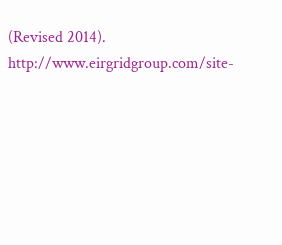(Revised 2014).  http://www.eirgridgroup.com/site-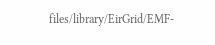files/library/EirGrid/EMF-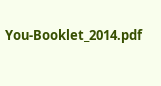You-Booklet_2014.pdf